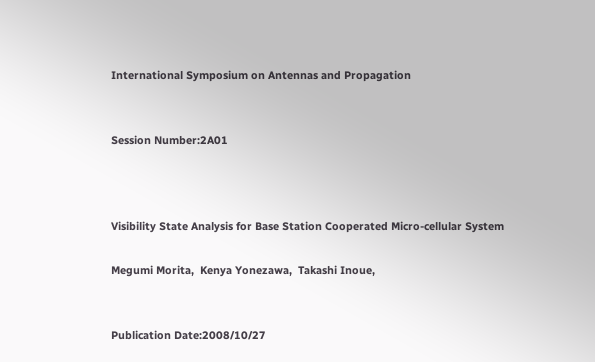International Symposium on Antennas and Propagation


Session Number:2A01



Visibility State Analysis for Base Station Cooperated Micro-cellular System

Megumi Morita,  Kenya Yonezawa,  Takashi Inoue,


Publication Date:2008/10/27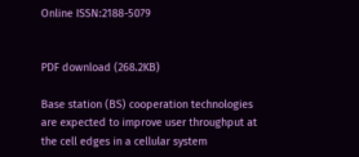Online ISSN:2188-5079


PDF download (268.2KB)

Base station (BS) cooperation technologies are expected to improve user throughput at the cell edges in a cellular system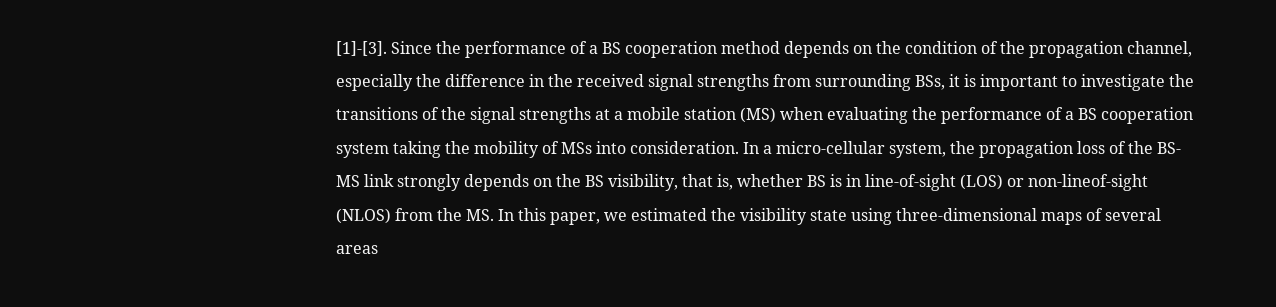[1]-[3]. Since the performance of a BS cooperation method depends on the condition of the propagation channel, especially the difference in the received signal strengths from surrounding BSs, it is important to investigate the transitions of the signal strengths at a mobile station (MS) when evaluating the performance of a BS cooperation system taking the mobility of MSs into consideration. In a micro-cellular system, the propagation loss of the BS-MS link strongly depends on the BS visibility, that is, whether BS is in line-of-sight (LOS) or non-lineof-sight (NLOS) from the MS. In this paper, we estimated the visibility state using three-dimensional maps of several areas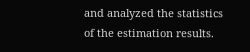and analyzed the statistics of the estimation results.